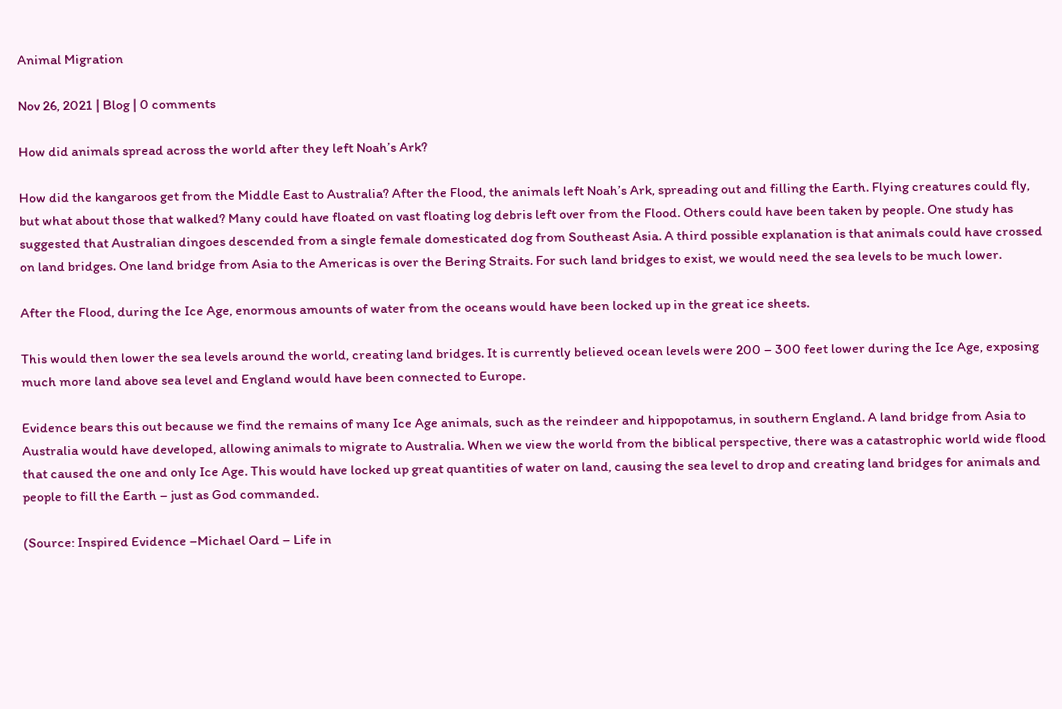Animal Migration

Nov 26, 2021 | Blog | 0 comments

How did animals spread across the world after they left Noah’s Ark?

How did the kangaroos get from the Middle East to Australia? After the Flood, the animals left Noah’s Ark, spreading out and filling the Earth. Flying creatures could fly, but what about those that walked? Many could have floated on vast floating log debris left over from the Flood. Others could have been taken by people. One study has suggested that Australian dingoes descended from a single female domesticated dog from Southeast Asia. A third possible explanation is that animals could have crossed on land bridges. One land bridge from Asia to the Americas is over the Bering Straits. For such land bridges to exist, we would need the sea levels to be much lower.

After the Flood, during the Ice Age, enormous amounts of water from the oceans would have been locked up in the great ice sheets.

This would then lower the sea levels around the world, creating land bridges. It is currently believed ocean levels were 200 – 300 feet lower during the Ice Age, exposing much more land above sea level and England would have been connected to Europe.

Evidence bears this out because we find the remains of many Ice Age animals, such as the reindeer and hippopotamus, in southern England. A land bridge from Asia to Australia would have developed, allowing animals to migrate to Australia. When we view the world from the biblical perspective, there was a catastrophic world wide flood that caused the one and only Ice Age. This would have locked up great quantities of water on land, causing the sea level to drop and creating land bridges for animals and people to fill the Earth – just as God commanded.

(Source: Inspired Evidence –Michael Oard – Life in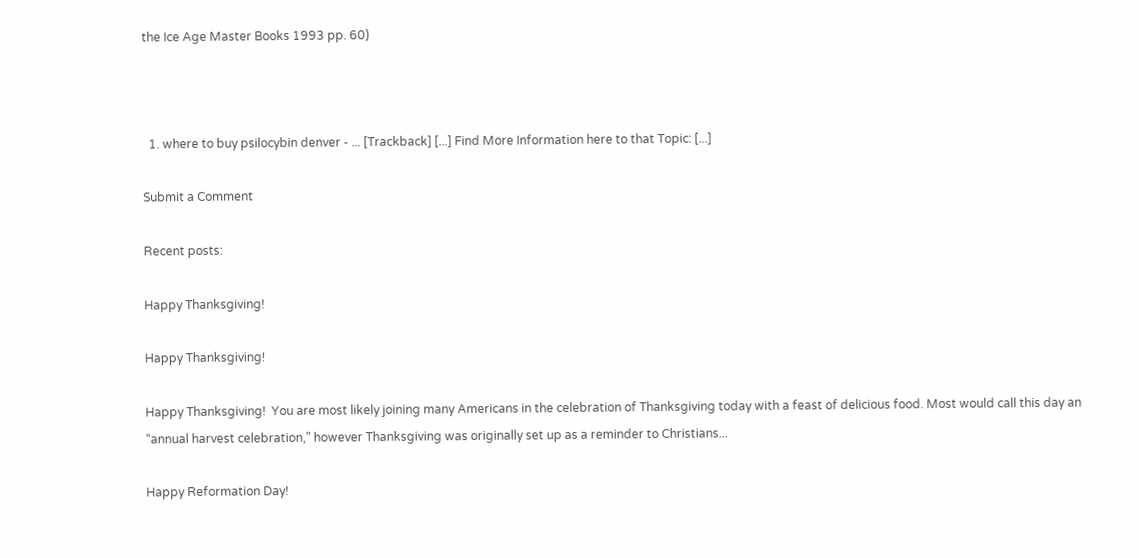the Ice Age Master Books 1993 pp. 60)



  1. where to buy psilocybin denver - ... [Trackback] [...] Find More Information here to that Topic: [...]

Submit a Comment

Recent posts:

Happy Thanksgiving!

Happy Thanksgiving!

Happy Thanksgiving!  You are most likely joining many Americans in the celebration of Thanksgiving today with a feast of delicious food. Most would call this day an “annual harvest celebration,” however Thanksgiving was originally set up as a reminder to Christians...

Happy Reformation Day!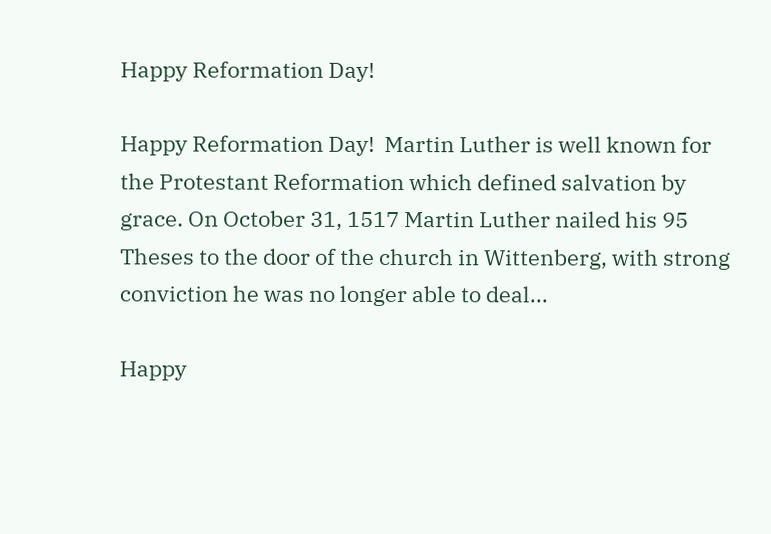Happy Reformation Day!

Happy Reformation Day!  Martin Luther is well known for the Protestant Reformation which defined salvation by grace. On October 31, 1517 Martin Luther nailed his 95 Theses to the door of the church in Wittenberg, with strong conviction he was no longer able to deal...

Happy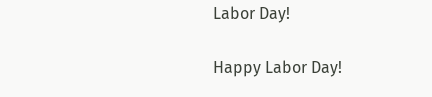Labor Day!

Happy Labor Day!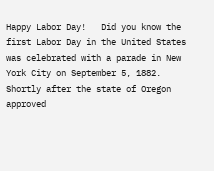Happy Labor Day!   Did you know the first Labor Day in the United States was celebrated with a parade in New York City on September 5, 1882. Shortly after the state of Oregon approved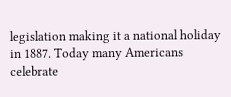legislation making it a national holiday in 1887. Today many Americans celebrate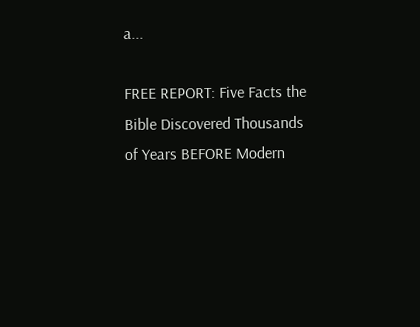a...

FREE REPORT: Five Facts the Bible Discovered Thousands of Years BEFORE Modern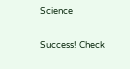Science

Success! Check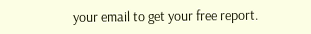your email to get your free report.